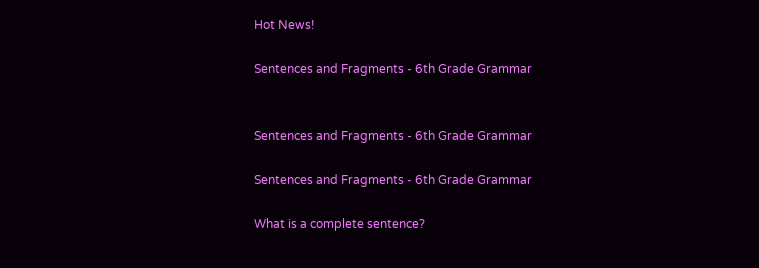Hot News!

Sentences and Fragments - 6th Grade Grammar


Sentences and Fragments - 6th Grade Grammar

Sentences and Fragments - 6th Grade Grammar

What is a complete sentence?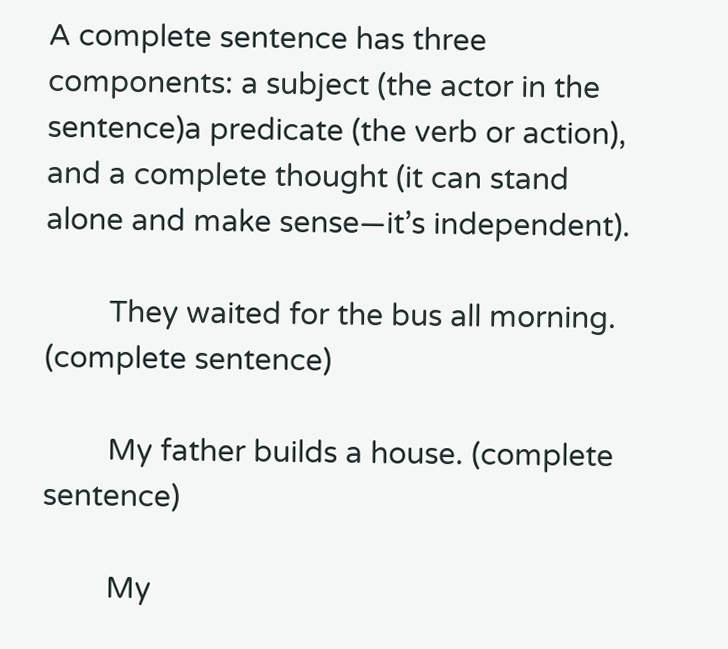A complete sentence has three components: a subject (the actor in the sentence)a predicate (the verb or action), and a complete thought (it can stand alone and make sense—it’s independent).

        They waited for the bus all morning. (complete sentence)

        My father builds a house. (complete sentence)

        My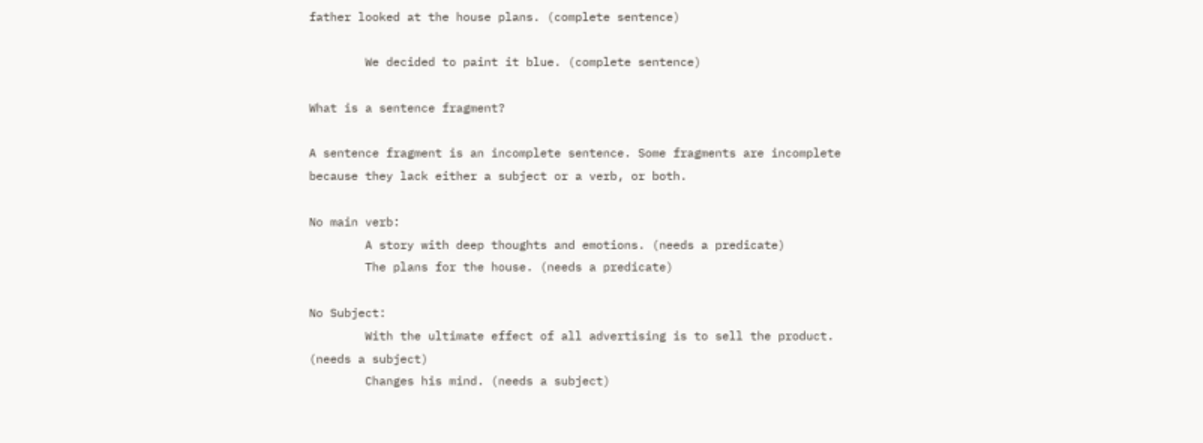father looked at the house plans. (complete sentence)

        We decided to paint it blue. (complete sentence)

What is a sentence fragment?

A sentence fragment is an incomplete sentence. Some fragments are incomplete because they lack either a subject or a verb, or both.

No main verb:
        A story with deep thoughts and emotions. (needs a predicate)
        The plans for the house. (needs a predicate)

No Subject:
        With the ultimate effect of all advertising is to sell the product. (needs a subject)
        Changes his mind. (needs a subject)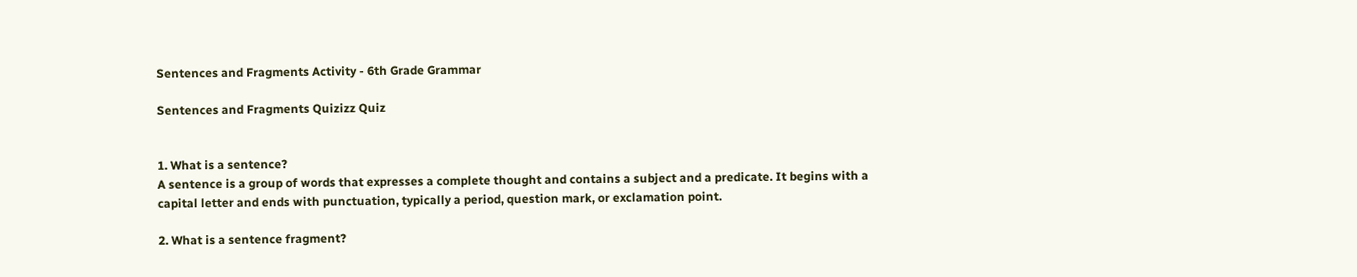Sentences and Fragments Activity - 6th Grade Grammar

Sentences and Fragments Quizizz Quiz


1. What is a sentence?
A sentence is a group of words that expresses a complete thought and contains a subject and a predicate. It begins with a capital letter and ends with punctuation, typically a period, question mark, or exclamation point.

2. What is a sentence fragment?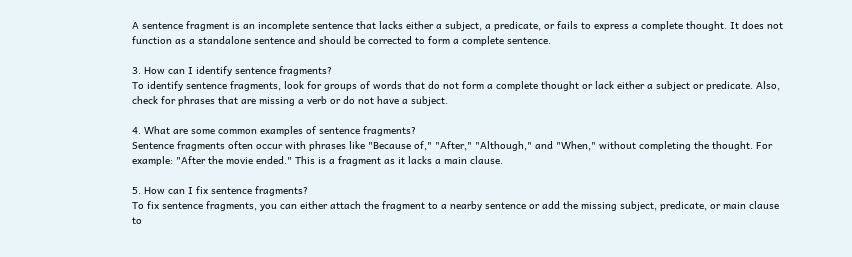A sentence fragment is an incomplete sentence that lacks either a subject, a predicate, or fails to express a complete thought. It does not function as a standalone sentence and should be corrected to form a complete sentence.

3. How can I identify sentence fragments?
To identify sentence fragments, look for groups of words that do not form a complete thought or lack either a subject or predicate. Also, check for phrases that are missing a verb or do not have a subject.

4. What are some common examples of sentence fragments?
Sentence fragments often occur with phrases like "Because of," "After," "Although," and "When," without completing the thought. For example: "After the movie ended." This is a fragment as it lacks a main clause.

5. How can I fix sentence fragments?
To fix sentence fragments, you can either attach the fragment to a nearby sentence or add the missing subject, predicate, or main clause to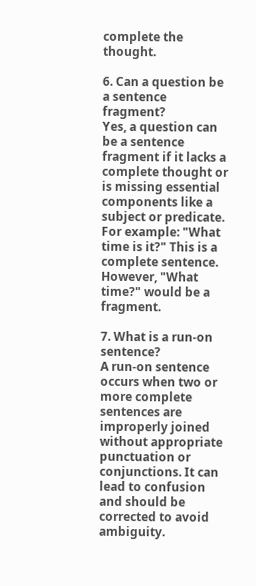complete the thought.

6. Can a question be a sentence fragment?
Yes, a question can be a sentence fragment if it lacks a complete thought or is missing essential components like a subject or predicate. For example: "What time is it?" This is a complete sentence. However, "What time?" would be a fragment.

7. What is a run-on sentence?
A run-on sentence occurs when two or more complete sentences are improperly joined without appropriate punctuation or conjunctions. It can lead to confusion and should be corrected to avoid ambiguity.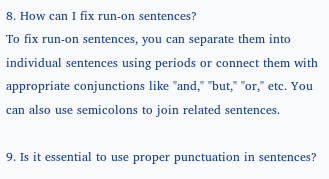8. How can I fix run-on sentences?
To fix run-on sentences, you can separate them into individual sentences using periods or connect them with appropriate conjunctions like "and," "but," "or," etc. You can also use semicolons to join related sentences.

9. Is it essential to use proper punctuation in sentences?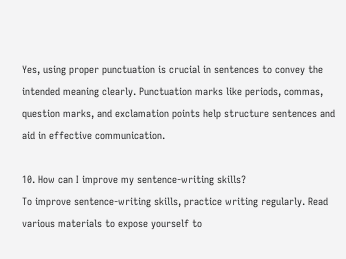Yes, using proper punctuation is crucial in sentences to convey the intended meaning clearly. Punctuation marks like periods, commas, question marks, and exclamation points help structure sentences and aid in effective communication.

10. How can I improve my sentence-writing skills?
To improve sentence-writing skills, practice writing regularly. Read various materials to expose yourself to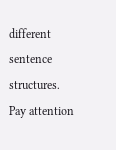different sentence structures. Pay attention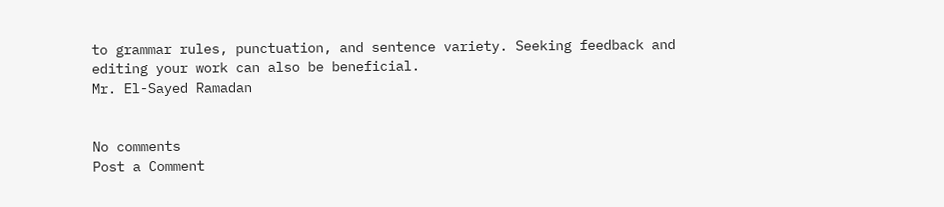to grammar rules, punctuation, and sentence variety. Seeking feedback and editing your work can also be beneficial.
Mr. El-Sayed Ramadan


No comments
Post a Comment